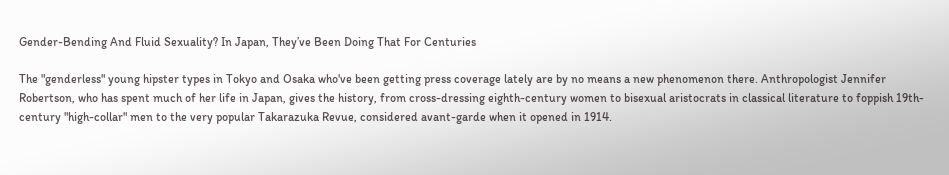Gender-Bending And Fluid Sexuality? In Japan, They’ve Been Doing That For Centuries

The "genderless" young hipster types in Tokyo and Osaka who've been getting press coverage lately are by no means a new phenomenon there. Anthropologist Jennifer Robertson, who has spent much of her life in Japan, gives the history, from cross-dressing eighth-century women to bisexual aristocrats in classical literature to foppish 19th-century "high-collar" men to the very popular Takarazuka Revue, considered avant-garde when it opened in 1914.